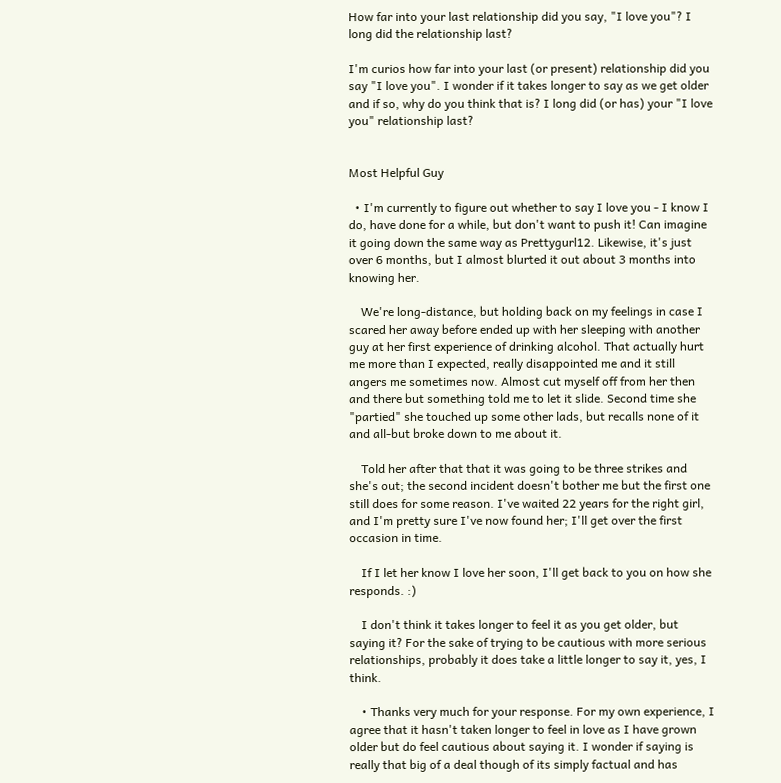How far into your last relationship did you say, "I love you"? I long did the relationship last?

I'm curios how far into your last (or present) relationship did you say "I love you". I wonder if it takes longer to say as we get older and if so, why do you think that is? I long did (or has) your "I love you" relationship last?


Most Helpful Guy

  • I'm currently to figure out whether to say I love you - I know I do, have done for a while, but don't want to push it! Can imagine it going down the same way as Prettygurl12. Likewise, it's just over 6 months, but I almost blurted it out about 3 months into knowing her.

    We're long-distance, but holding back on my feelings in case I scared her away before ended up with her sleeping with another guy at her first experience of drinking alcohol. That actually hurt me more than I expected, really disappointed me and it still angers me sometimes now. Almost cut myself off from her then and there but something told me to let it slide. Second time she "partied" she touched up some other lads, but recalls none of it and all-but broke down to me about it.

    Told her after that that it was going to be three strikes and she's out; the second incident doesn't bother me but the first one still does for some reason. I've waited 22 years for the right girl, and I'm pretty sure I've now found her; I'll get over the first occasion in time.

    If I let her know I love her soon, I'll get back to you on how she responds. :)

    I don't think it takes longer to feel it as you get older, but saying it? For the sake of trying to be cautious with more serious relationships, probably it does take a little longer to say it, yes, I think.

    • Thanks very much for your response. For my own experience, I agree that it hasn't taken longer to feel in love as I have grown older but do feel cautious about saying it. I wonder if saying is really that big of a deal though of its simply factual and has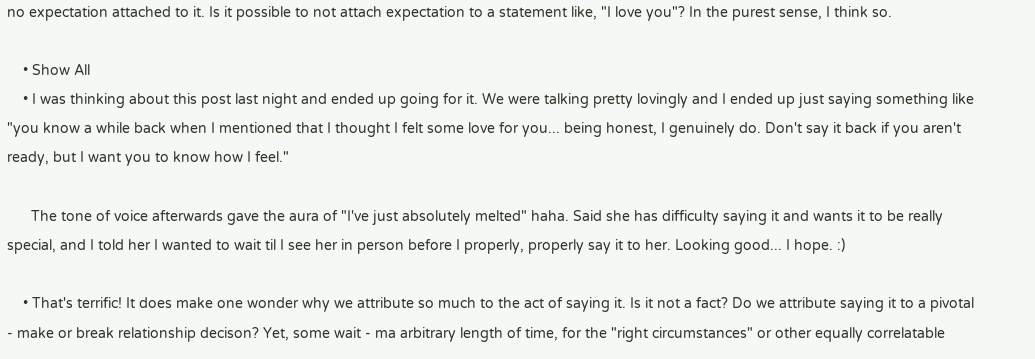no expectation attached to it. Is it possible to not attach expectation to a statement like, "I love you"? In the purest sense, I think so.

    • Show All
    • I was thinking about this post last night and ended up going for it. We were talking pretty lovingly and I ended up just saying something like "you know a while back when I mentioned that I thought I felt some love for you... being honest, I genuinely do. Don't say it back if you aren't ready, but I want you to know how I feel."

      The tone of voice afterwards gave the aura of "I've just absolutely melted" haha. Said she has difficulty saying it and wants it to be really special, and I told her I wanted to wait til I see her in person before I properly, properly say it to her. Looking good... I hope. :)

    • That's terrific! It does make one wonder why we attribute so much to the act of saying it. Is it not a fact? Do we attribute saying it to a pivotal - make or break relationship decison? Yet, some wait - ma arbitrary length of time, for the "right circumstances" or other equally correlatable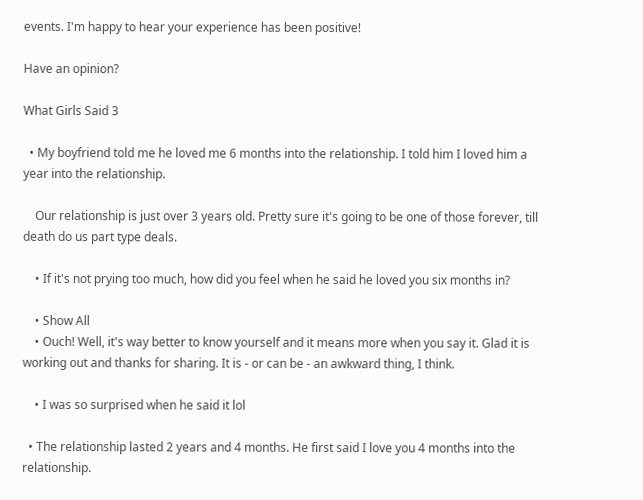events. I'm happy to hear your experience has been positive!

Have an opinion?

What Girls Said 3

  • My boyfriend told me he loved me 6 months into the relationship. I told him I loved him a year into the relationship.

    Our relationship is just over 3 years old. Pretty sure it's going to be one of those forever, till death do us part type deals.

    • If it's not prying too much, how did you feel when he said he loved you six months in?

    • Show All
    • Ouch! Well, it's way better to know yourself and it means more when you say it. Glad it is working out and thanks for sharing. It is - or can be - an awkward thing, I think.

    • I was so surprised when he said it lol

  • The relationship lasted 2 years and 4 months. He first said I love you 4 months into the relationship.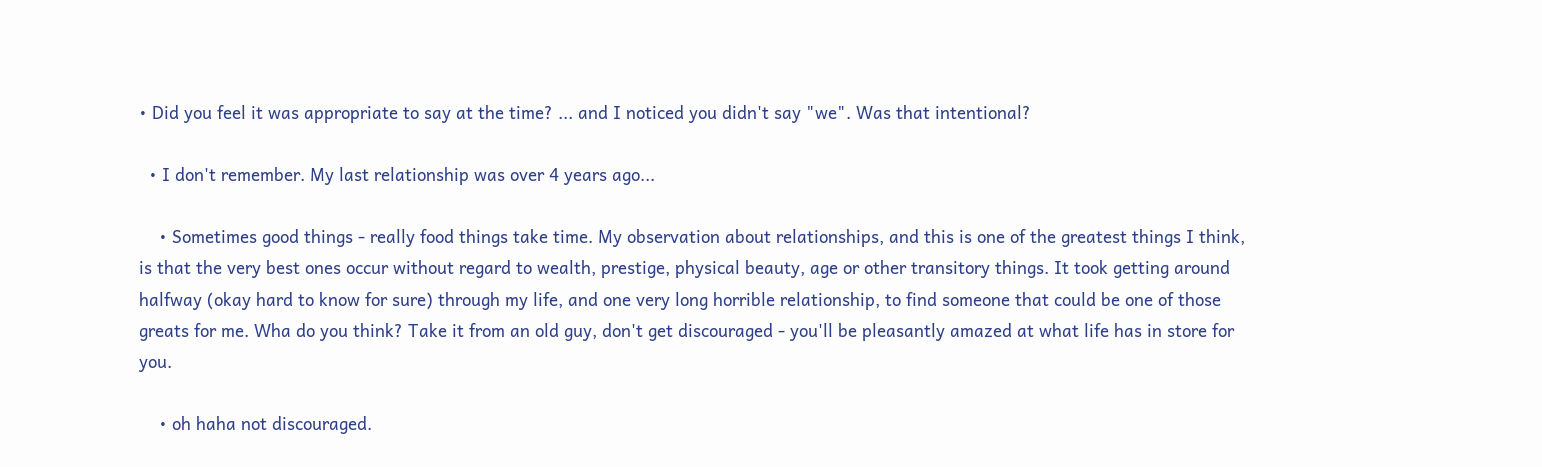• Did you feel it was appropriate to say at the time? ... and I noticed you didn't say "we". Was that intentional?

  • I don't remember. My last relationship was over 4 years ago...

    • Sometimes good things - really food things take time. My observation about relationships, and this is one of the greatest things I think, is that the very best ones occur without regard to wealth, prestige, physical beauty, age or other transitory things. It took getting around halfway (okay hard to know for sure) through my life, and one very long horrible relationship, to find someone that could be one of those greats for me. Wha do you think? Take it from an old guy, don't get discouraged - you'll be pleasantly amazed at what life has in store for you.

    • oh haha not discouraged.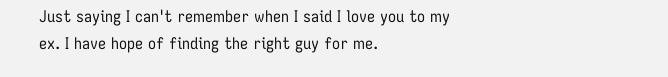Just saying I can't remember when I said I love you to my ex. I have hope of finding the right guy for me.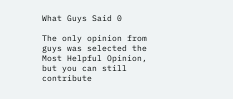What Guys Said 0

The only opinion from guys was selected the Most Helpful Opinion, but you can still contribute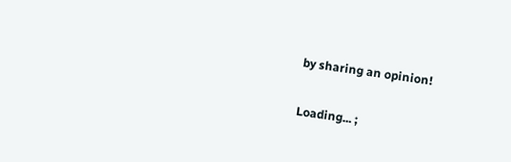by sharing an opinion!

Loading... ;